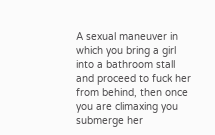A sexual maneuver in which you bring a girl into a bathroom stall and proceed to fuck her from behind, then once you are climaxing you submerge her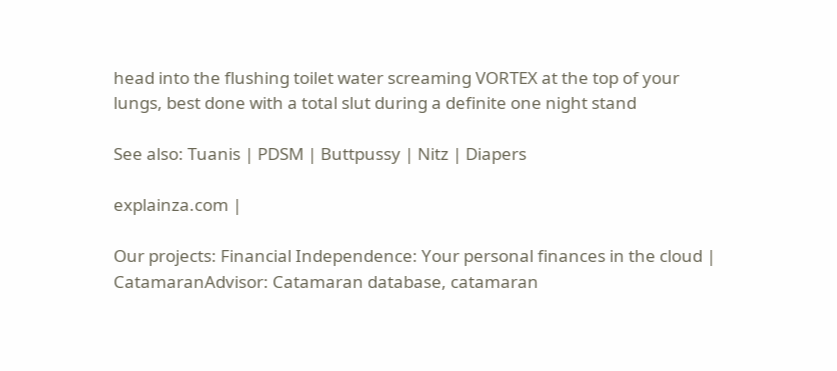head into the flushing toilet water screaming VORTEX at the top of your lungs, best done with a total slut during a definite one night stand

See also: Tuanis | PDSM | Buttpussy | Nitz | Diapers

explainza.com |

Our projects: Financial Independence: Your personal finances in the cloud | CatamaranAdvisor: Catamaran database, catamaran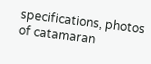specifications, photos of catamaran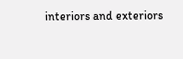interiors and exteriors